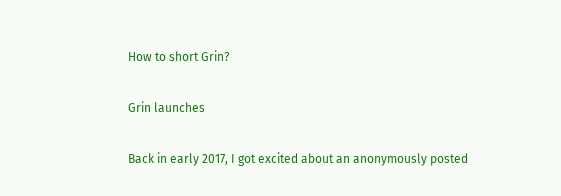How to short Grin?

Grin launches

Back in early 2017, I got excited about an anonymously posted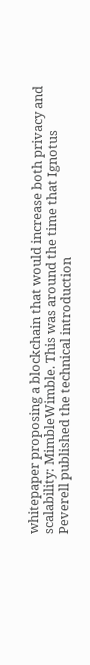whitepaper proposing a blockchain that would increase both privacy and scalability: MimbleWimble. This was around the time that Ignotus Peverell published the technical introduction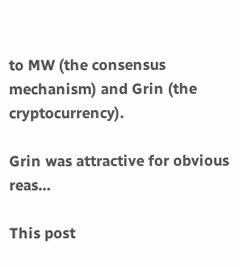to MW (the consensus mechanism) and Grin (the cryptocurrency).

Grin was attractive for obvious reas…

This post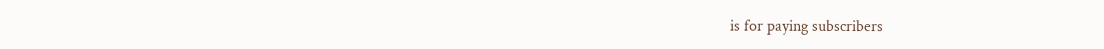is for paying subscribers